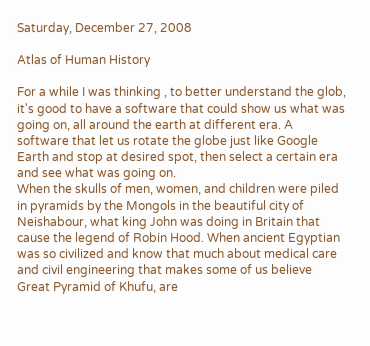Saturday, December 27, 2008

Atlas of Human History

For a while I was thinking , to better understand the glob, it's good to have a software that could show us what was going on, all around the earth at different era. A software that let us rotate the globe just like Google Earth and stop at desired spot, then select a certain era and see what was going on.
When the skulls of men, women, and children were piled in pyramids by the Mongols in the beautiful city of Neishabour, what king John was doing in Britain that cause the legend of Robin Hood. When ancient Egyptian was so civilized and know that much about medical care and civil engineering that makes some of us believe Great Pyramid of Khufu, are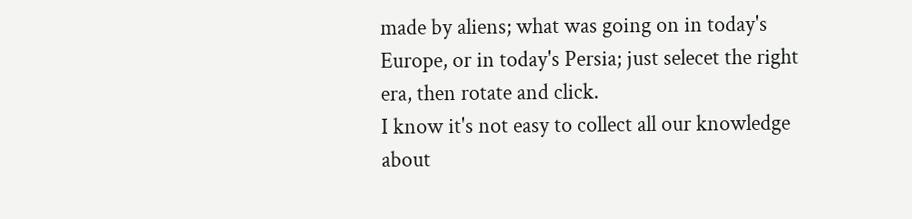made by aliens; what was going on in today's Europe, or in today's Persia; just selecet the right era, then rotate and click.
I know it's not easy to collect all our knowledge about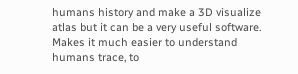humans history and make a 3D visualize atlas but it can be a very useful software. Makes it much easier to understand humans trace, to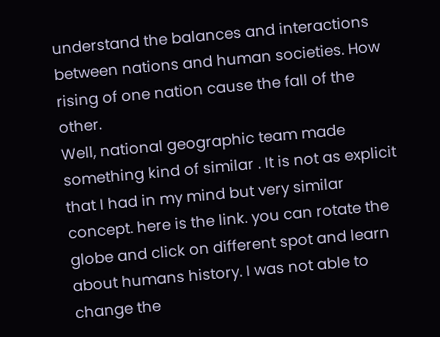understand the balances and interactions between nations and human societies. How rising of one nation cause the fall of the other.
Well, national geographic team made something kind of similar . It is not as explicit that I had in my mind but very similar concept. here is the link. you can rotate the globe and click on different spot and learn about humans history. I was not able to change the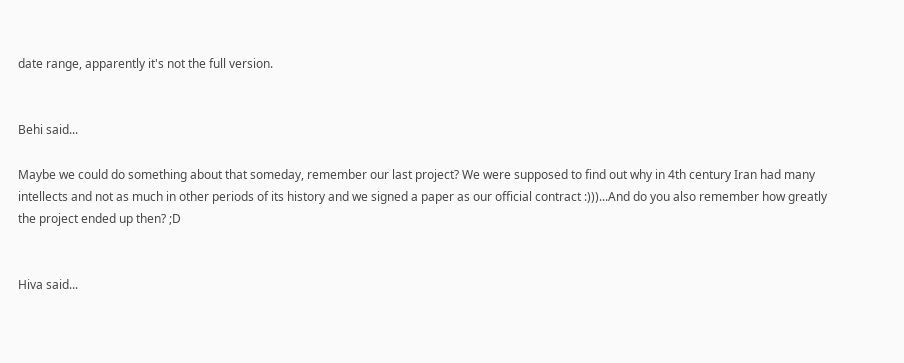date range, apparently it's not the full version.


Behi said...

Maybe we could do something about that someday, remember our last project? We were supposed to find out why in 4th century Iran had many intellects and not as much in other periods of its history and we signed a paper as our official contract :)))...And do you also remember how greatly the project ended up then? ;D


Hiva said...